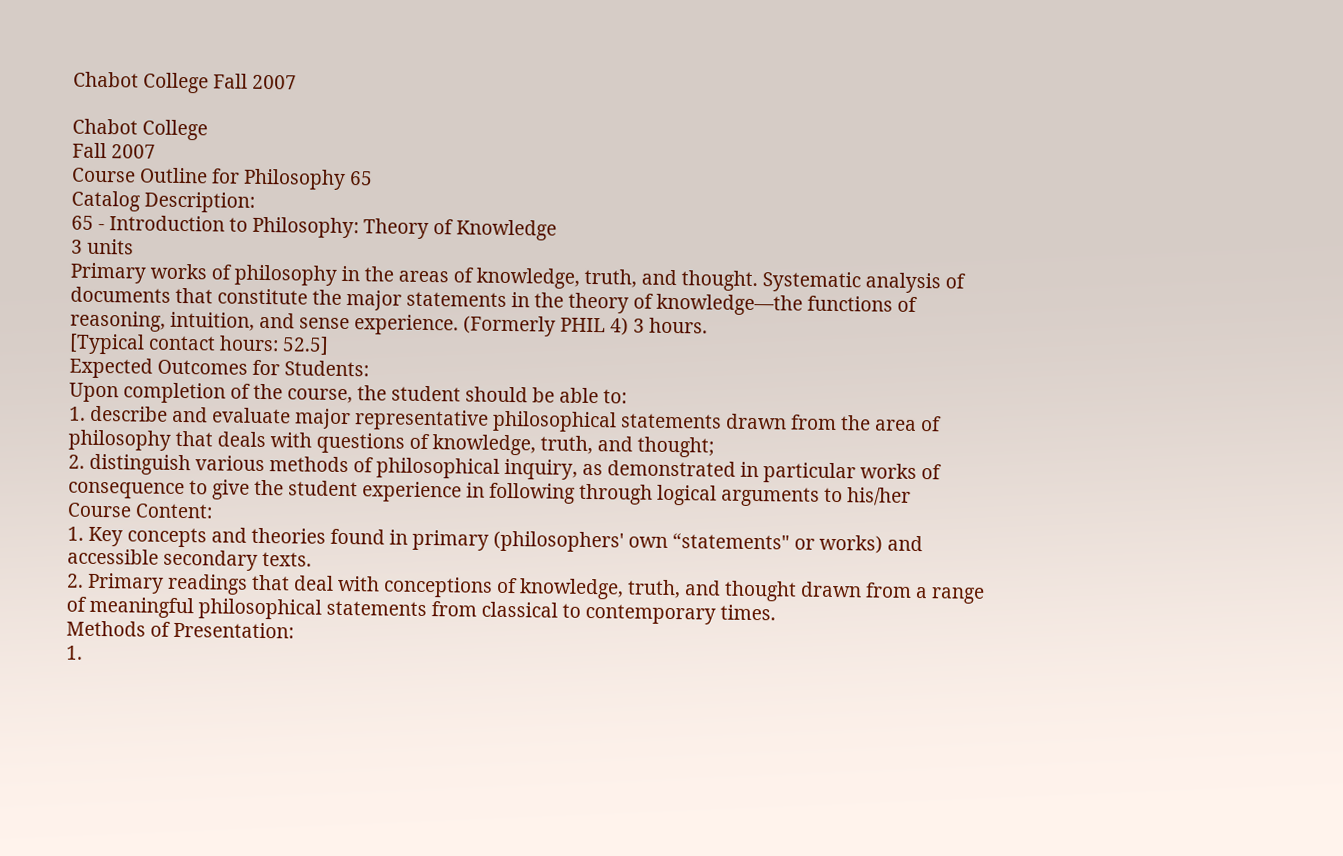Chabot College Fall 2007

Chabot College
Fall 2007
Course Outline for Philosophy 65
Catalog Description:
65 - Introduction to Philosophy: Theory of Knowledge
3 units
Primary works of philosophy in the areas of knowledge, truth, and thought. Systematic analysis of
documents that constitute the major statements in the theory of knowledge—the functions of
reasoning, intuition, and sense experience. (Formerly PHIL 4) 3 hours.
[Typical contact hours: 52.5]
Expected Outcomes for Students:
Upon completion of the course, the student should be able to:
1. describe and evaluate major representative philosophical statements drawn from the area of
philosophy that deals with questions of knowledge, truth, and thought;
2. distinguish various methods of philosophical inquiry, as demonstrated in particular works of
consequence to give the student experience in following through logical arguments to his/her
Course Content:
1. Key concepts and theories found in primary (philosophers' own “statements" or works) and
accessible secondary texts.
2. Primary readings that deal with conceptions of knowledge, truth, and thought drawn from a range
of meaningful philosophical statements from classical to contemporary times.
Methods of Presentation:
1.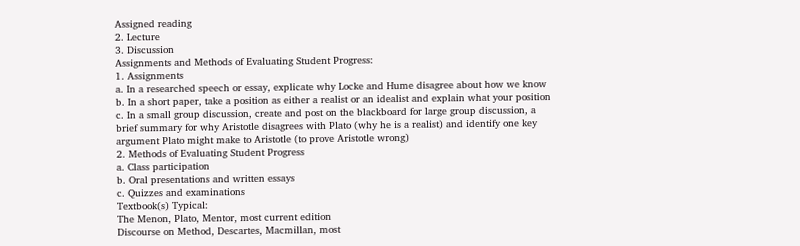Assigned reading
2. Lecture
3. Discussion
Assignments and Methods of Evaluating Student Progress:
1. Assignments
a. In a researched speech or essay, explicate why Locke and Hume disagree about how we know
b. In a short paper, take a position as either a realist or an idealist and explain what your position
c. In a small group discussion, create and post on the blackboard for large group discussion, a
brief summary for why Aristotle disagrees with Plato (why he is a realist) and identify one key
argument Plato might make to Aristotle (to prove Aristotle wrong)
2. Methods of Evaluating Student Progress
a. Class participation
b. Oral presentations and written essays
c. Quizzes and examinations
Textbook(s) Typical:
The Menon, Plato, Mentor, most current edition
Discourse on Method, Descartes, Macmillan, most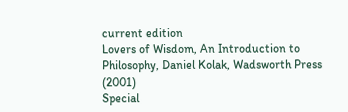current edition
Lovers of Wisdom, An Introduction to Philosophy, Daniel Kolak, Wadsworth Press (2001)
Special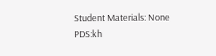Student Materials: None
PDS:kh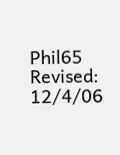Phil65 Revised: 12/4/06